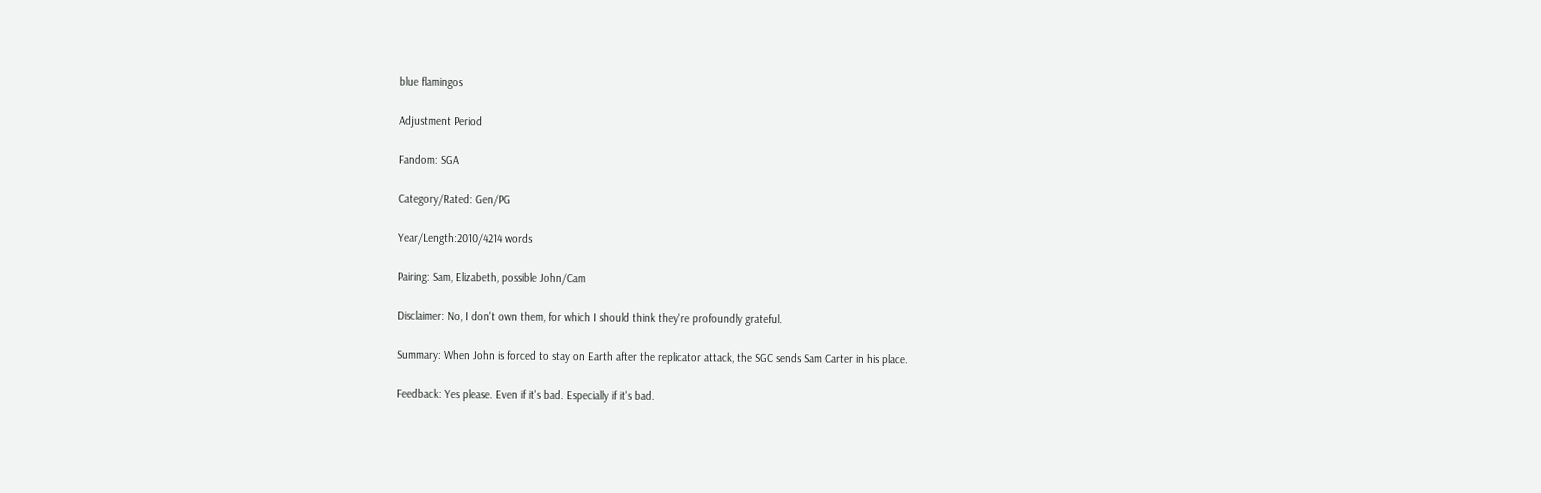blue flamingos

Adjustment Period

Fandom: SGA

Category/Rated: Gen/PG

Year/Length:2010/4214 words

Pairing: Sam, Elizabeth, possible John/Cam

Disclaimer: No, I don't own them, for which I should think they're profoundly grateful.

Summary: When John is forced to stay on Earth after the replicator attack, the SGC sends Sam Carter in his place.

Feedback: Yes please. Even if it's bad. Especially if it's bad.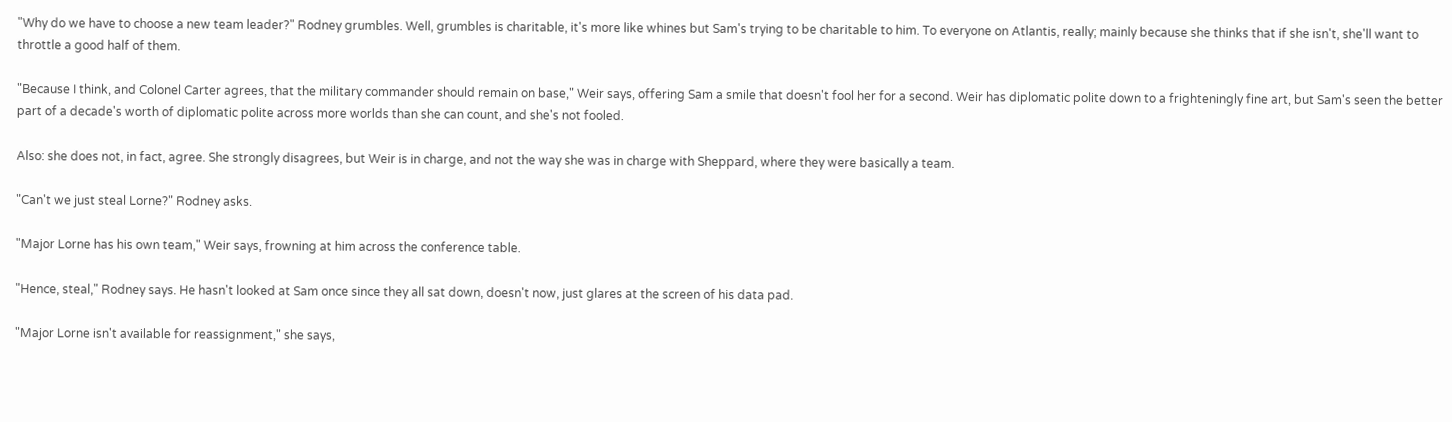"Why do we have to choose a new team leader?" Rodney grumbles. Well, grumbles is charitable, it's more like whines but Sam's trying to be charitable to him. To everyone on Atlantis, really; mainly because she thinks that if she isn't, she'll want to throttle a good half of them.

"Because I think, and Colonel Carter agrees, that the military commander should remain on base," Weir says, offering Sam a smile that doesn't fool her for a second. Weir has diplomatic polite down to a frighteningly fine art, but Sam's seen the better part of a decade's worth of diplomatic polite across more worlds than she can count, and she's not fooled.

Also: she does not, in fact, agree. She strongly disagrees, but Weir is in charge, and not the way she was in charge with Sheppard, where they were basically a team.

"Can't we just steal Lorne?" Rodney asks.

"Major Lorne has his own team," Weir says, frowning at him across the conference table.

"Hence, steal," Rodney says. He hasn't looked at Sam once since they all sat down, doesn't now, just glares at the screen of his data pad.

"Major Lorne isn't available for reassignment," she says,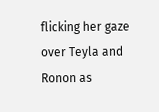flicking her gaze over Teyla and Ronon as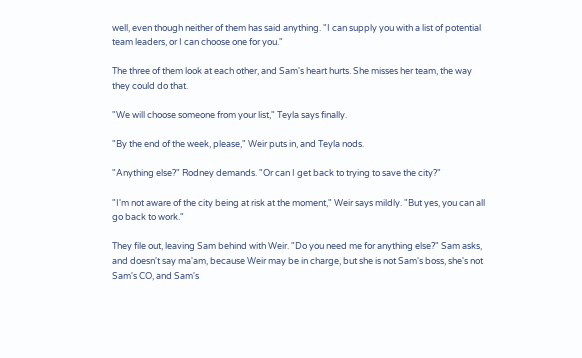well, even though neither of them has said anything. "I can supply you with a list of potential team leaders, or I can choose one for you."

The three of them look at each other, and Sam's heart hurts. She misses her team, the way they could do that.

"We will choose someone from your list," Teyla says finally.

"By the end of the week, please," Weir puts in, and Teyla nods.

"Anything else?" Rodney demands. "Or can I get back to trying to save the city?"

"I'm not aware of the city being at risk at the moment," Weir says mildly. "But yes, you can all go back to work."

They file out, leaving Sam behind with Weir. "Do you need me for anything else?" Sam asks, and doesn't say ma'am, because Weir may be in charge, but she is not Sam's boss, she's not Sam's CO, and Sam's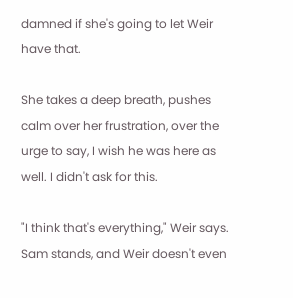damned if she's going to let Weir have that.

She takes a deep breath, pushes calm over her frustration, over the urge to say, I wish he was here as well. I didn't ask for this.

"I think that's everything," Weir says. Sam stands, and Weir doesn't even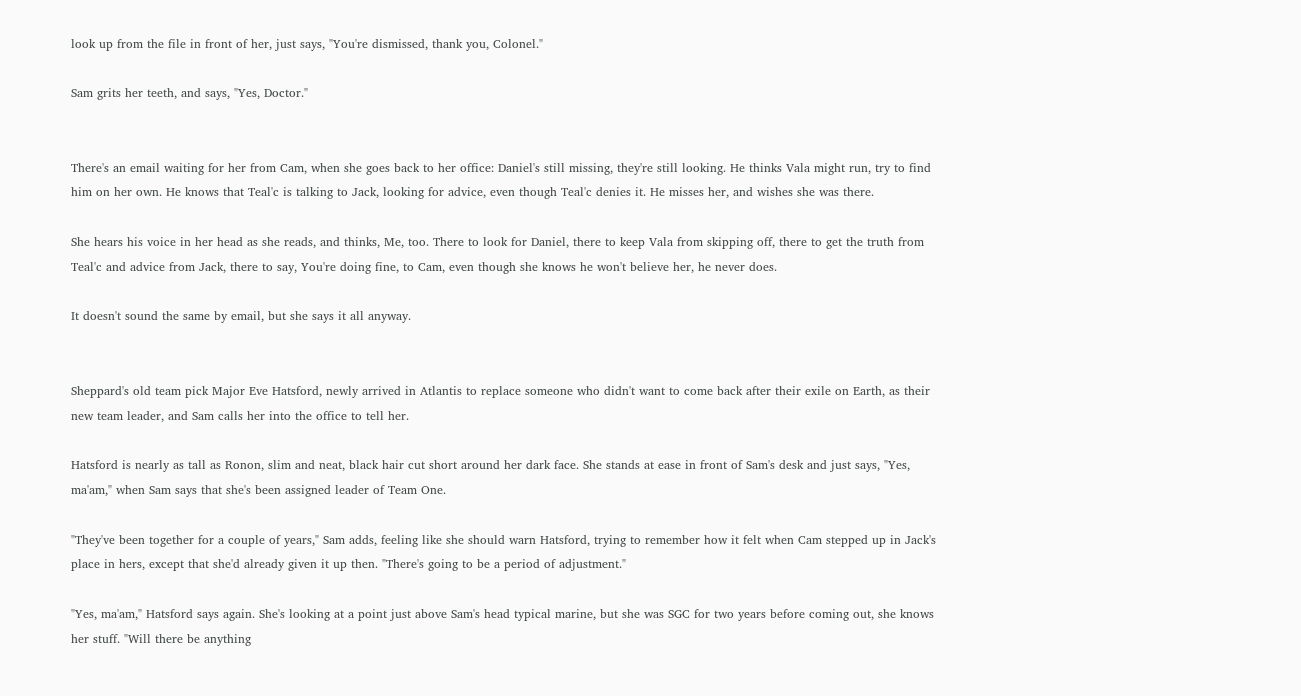look up from the file in front of her, just says, "You're dismissed, thank you, Colonel."

Sam grits her teeth, and says, "Yes, Doctor."


There's an email waiting for her from Cam, when she goes back to her office: Daniel's still missing, they're still looking. He thinks Vala might run, try to find him on her own. He knows that Teal'c is talking to Jack, looking for advice, even though Teal'c denies it. He misses her, and wishes she was there.

She hears his voice in her head as she reads, and thinks, Me, too. There to look for Daniel, there to keep Vala from skipping off, there to get the truth from Teal'c and advice from Jack, there to say, You're doing fine, to Cam, even though she knows he won't believe her, he never does.

It doesn't sound the same by email, but she says it all anyway.


Sheppard's old team pick Major Eve Hatsford, newly arrived in Atlantis to replace someone who didn't want to come back after their exile on Earth, as their new team leader, and Sam calls her into the office to tell her.

Hatsford is nearly as tall as Ronon, slim and neat, black hair cut short around her dark face. She stands at ease in front of Sam's desk and just says, "Yes, ma'am," when Sam says that she's been assigned leader of Team One.

"They've been together for a couple of years," Sam adds, feeling like she should warn Hatsford, trying to remember how it felt when Cam stepped up in Jack's place in hers, except that she'd already given it up then. "There's going to be a period of adjustment."

"Yes, ma'am," Hatsford says again. She's looking at a point just above Sam's head typical marine, but she was SGC for two years before coming out, she knows her stuff. "Will there be anything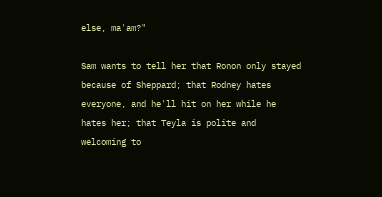else, ma'am?"

Sam wants to tell her that Ronon only stayed because of Sheppard; that Rodney hates everyone, and he'll hit on her while he hates her; that Teyla is polite and welcoming to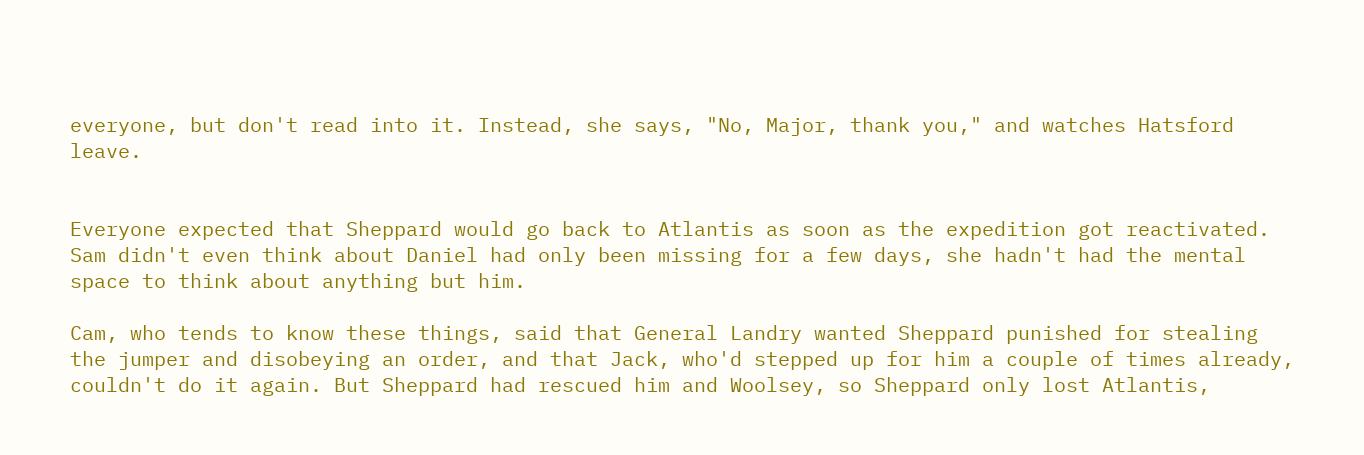everyone, but don't read into it. Instead, she says, "No, Major, thank you," and watches Hatsford leave.


Everyone expected that Sheppard would go back to Atlantis as soon as the expedition got reactivated. Sam didn't even think about Daniel had only been missing for a few days, she hadn't had the mental space to think about anything but him.

Cam, who tends to know these things, said that General Landry wanted Sheppard punished for stealing the jumper and disobeying an order, and that Jack, who'd stepped up for him a couple of times already, couldn't do it again. But Sheppard had rescued him and Woolsey, so Sheppard only lost Atlantis,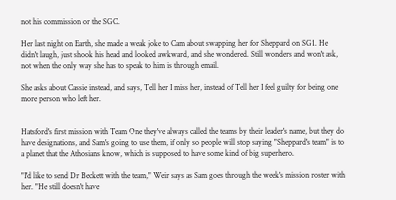not his commission or the SGC.

Her last night on Earth, she made a weak joke to Cam about swapping her for Sheppard on SG1. He didn't laugh, just shook his head and looked awkward, and she wondered. Still wonders and won't ask, not when the only way she has to speak to him is through email.

She asks about Cassie instead, and says, Tell her I miss her, instead of Tell her I feel guilty for being one more person who left her.


Hatsford's first mission with Team One they've always called the teams by their leader's name, but they do have designations, and Sam's going to use them, if only so people will stop saying "Sheppard's team" is to a planet that the Athosians know, which is supposed to have some kind of big superhero.

"I'd like to send Dr Beckett with the team," Weir says as Sam goes through the week's mission roster with her. "He still doesn't have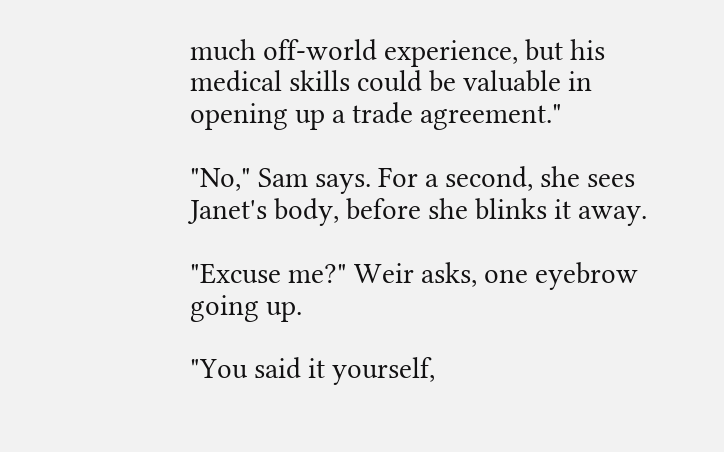much off-world experience, but his medical skills could be valuable in opening up a trade agreement."

"No," Sam says. For a second, she sees Janet's body, before she blinks it away.

"Excuse me?" Weir asks, one eyebrow going up.

"You said it yourself,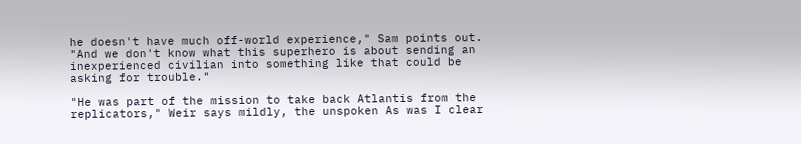he doesn't have much off-world experience," Sam points out. "And we don't know what this superhero is about sending an inexperienced civilian into something like that could be asking for trouble."

"He was part of the mission to take back Atlantis from the replicators," Weir says mildly, the unspoken As was I clear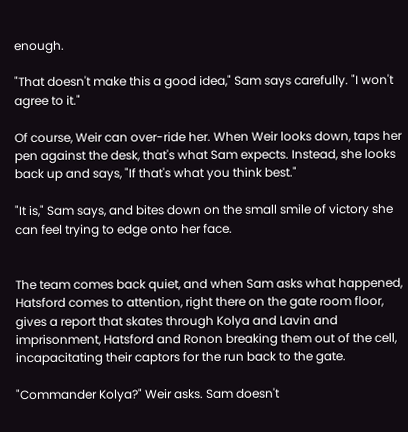enough.

"That doesn't make this a good idea," Sam says carefully. "I won't agree to it."

Of course, Weir can over-ride her. When Weir looks down, taps her pen against the desk, that's what Sam expects. Instead, she looks back up and says, "If that's what you think best."

"It is," Sam says, and bites down on the small smile of victory she can feel trying to edge onto her face.


The team comes back quiet, and when Sam asks what happened, Hatsford comes to attention, right there on the gate room floor, gives a report that skates through Kolya and Lavin and imprisonment, Hatsford and Ronon breaking them out of the cell, incapacitating their captors for the run back to the gate.

"Commander Kolya?" Weir asks. Sam doesn't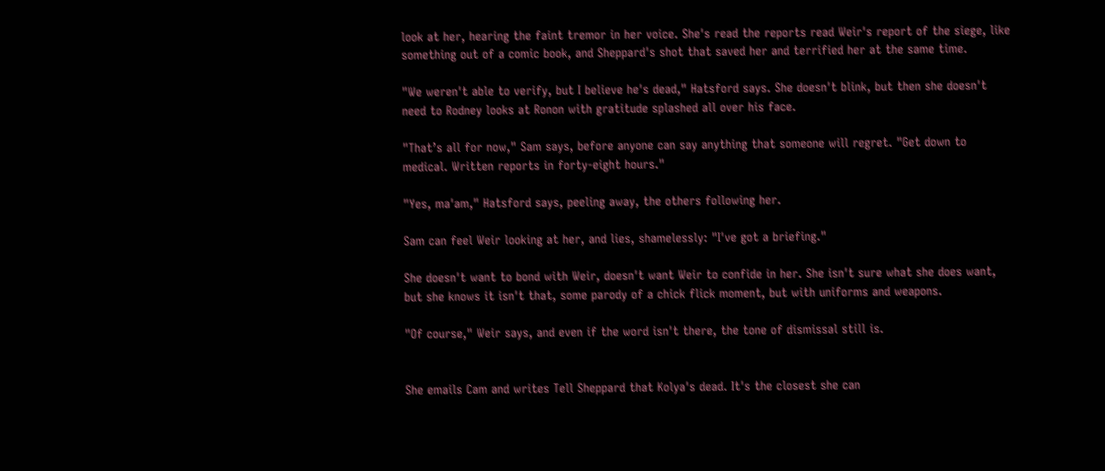look at her, hearing the faint tremor in her voice. She's read the reports read Weir's report of the siege, like something out of a comic book, and Sheppard's shot that saved her and terrified her at the same time.

"We weren't able to verify, but I believe he's dead," Hatsford says. She doesn't blink, but then she doesn't need to Rodney looks at Ronon with gratitude splashed all over his face.

"That’s all for now," Sam says, before anyone can say anything that someone will regret. "Get down to medical. Written reports in forty-eight hours."

"Yes, ma'am," Hatsford says, peeling away, the others following her.

Sam can feel Weir looking at her, and lies, shamelessly: "I've got a briefing."

She doesn't want to bond with Weir, doesn't want Weir to confide in her. She isn't sure what she does want, but she knows it isn't that, some parody of a chick flick moment, but with uniforms and weapons.

"Of course," Weir says, and even if the word isn't there, the tone of dismissal still is.


She emails Cam and writes Tell Sheppard that Kolya's dead. It's the closest she can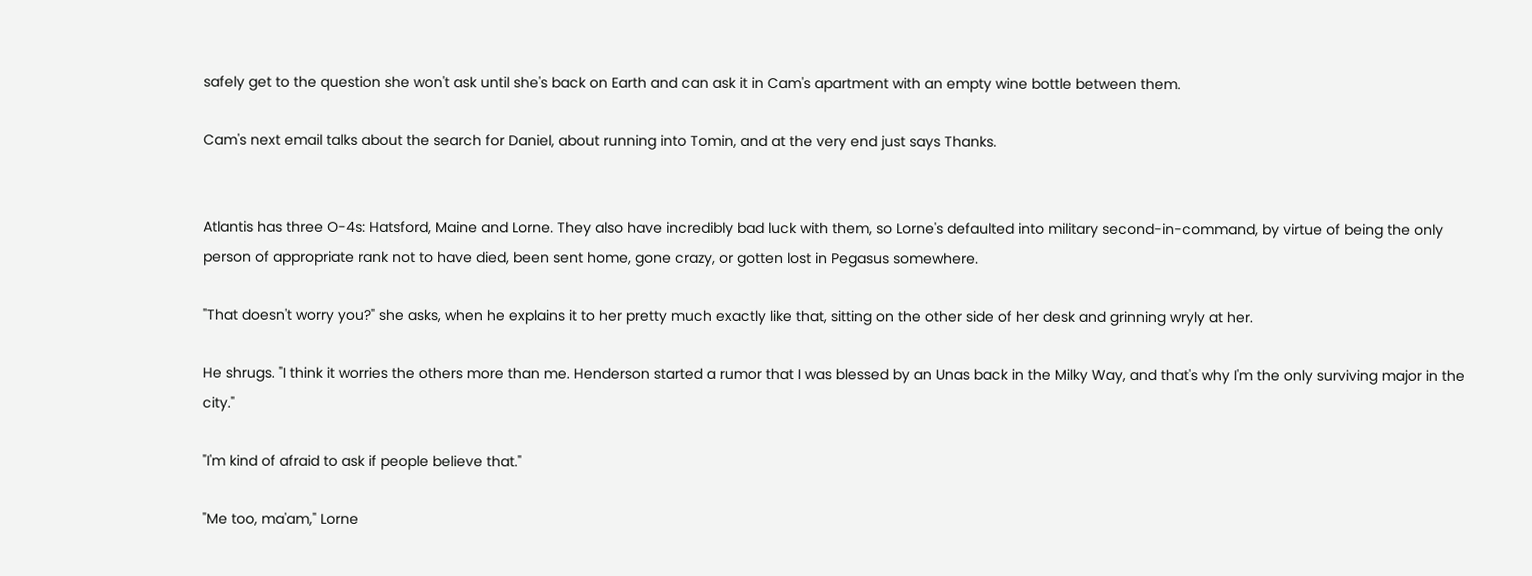safely get to the question she won't ask until she's back on Earth and can ask it in Cam's apartment with an empty wine bottle between them.

Cam's next email talks about the search for Daniel, about running into Tomin, and at the very end just says Thanks.


Atlantis has three O-4s: Hatsford, Maine and Lorne. They also have incredibly bad luck with them, so Lorne's defaulted into military second-in-command, by virtue of being the only person of appropriate rank not to have died, been sent home, gone crazy, or gotten lost in Pegasus somewhere.

"That doesn't worry you?" she asks, when he explains it to her pretty much exactly like that, sitting on the other side of her desk and grinning wryly at her.

He shrugs. "I think it worries the others more than me. Henderson started a rumor that I was blessed by an Unas back in the Milky Way, and that's why I'm the only surviving major in the city."

"I'm kind of afraid to ask if people believe that."

"Me too, ma'am," Lorne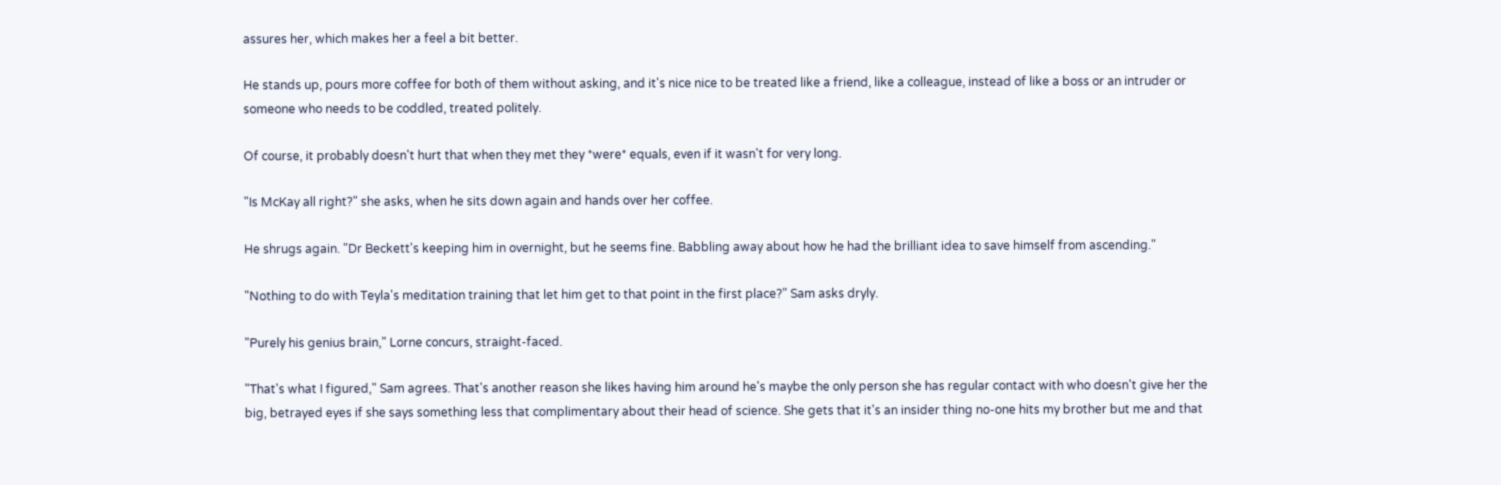assures her, which makes her a feel a bit better.

He stands up, pours more coffee for both of them without asking, and it's nice nice to be treated like a friend, like a colleague, instead of like a boss or an intruder or someone who needs to be coddled, treated politely.

Of course, it probably doesn't hurt that when they met they *were* equals, even if it wasn't for very long.

"Is McKay all right?" she asks, when he sits down again and hands over her coffee.

He shrugs again. "Dr Beckett's keeping him in overnight, but he seems fine. Babbling away about how he had the brilliant idea to save himself from ascending."

"Nothing to do with Teyla's meditation training that let him get to that point in the first place?" Sam asks dryly.

"Purely his genius brain," Lorne concurs, straight-faced.

"That's what I figured," Sam agrees. That's another reason she likes having him around he's maybe the only person she has regular contact with who doesn't give her the big, betrayed eyes if she says something less that complimentary about their head of science. She gets that it's an insider thing no-one hits my brother but me and that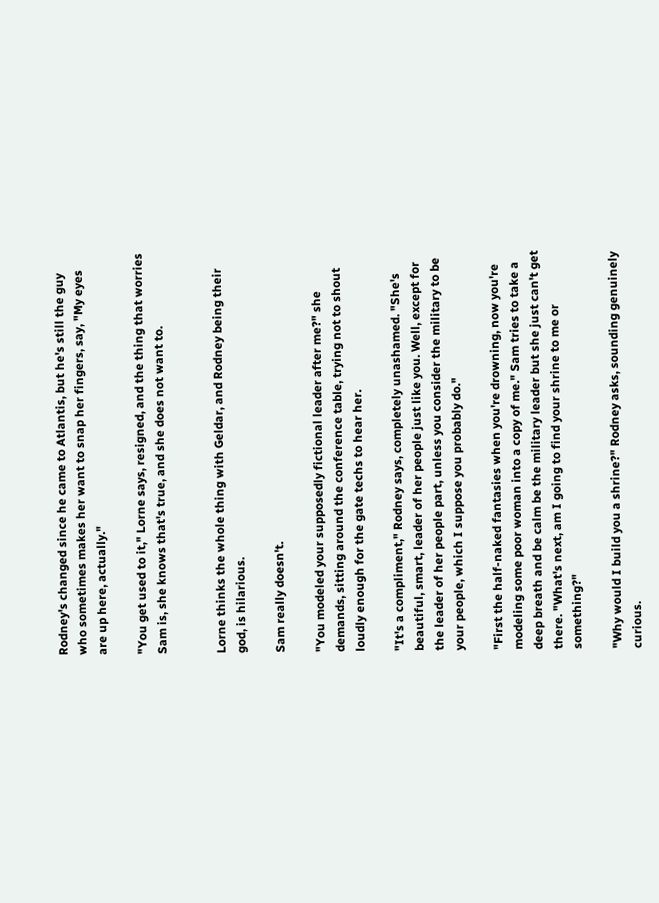Rodney's changed since he came to Atlantis, but he's still the guy who sometimes makes her want to snap her fingers, say, "My eyes are up here, actually."

"You get used to it," Lorne says, resigned, and the thing that worries Sam is, she knows that's true, and she does not want to.


Lorne thinks the whole thing with Geldar, and Rodney being their god, is hilarious.

Sam really doesn't.

"You modeled your supposedly fictional leader after me?" she demands, sitting around the conference table, trying not to shout loudly enough for the gate techs to hear her.

"It's a compliment," Rodney says, completely unashamed. "She's beautiful, smart, leader of her people just like you. Well, except for the leader of her people part, unless you consider the military to be your people, which I suppose you probably do."

"First the half-naked fantasies when you're drowning, now you're modeling some poor woman into a copy of me." Sam tries to take a deep breath and be calm be the military leader but she just can't get there. "What's next, am I going to find your shrine to me or something?"

"Why would I build you a shrine?" Rodney asks, sounding genuinely curious.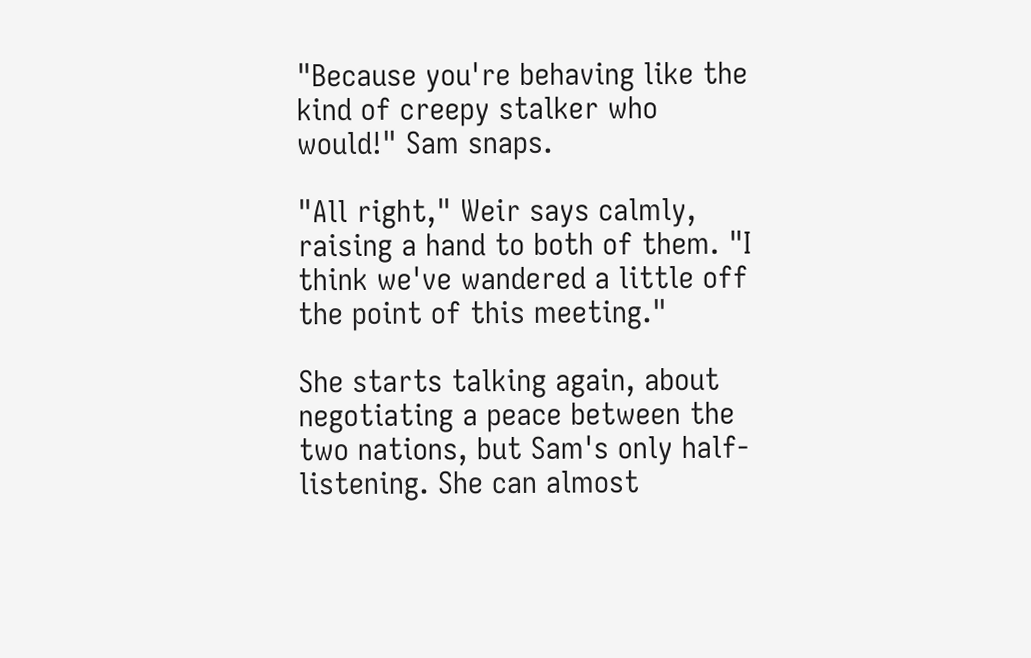"Because you're behaving like the kind of creepy stalker who would!" Sam snaps.

"All right," Weir says calmly, raising a hand to both of them. "I think we've wandered a little off the point of this meeting."

She starts talking again, about negotiating a peace between the two nations, but Sam's only half-listening. She can almost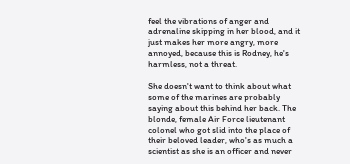feel the vibrations of anger and adrenaline skipping in her blood, and it just makes her more angry, more annoyed, because this is Rodney, he's harmless, not a threat.

She doesn't want to think about what some of the marines are probably saying about this behind her back. The blonde, female Air Force lieutenant colonel who got slid into the place of their beloved leader, who's as much a scientist as she is an officer and never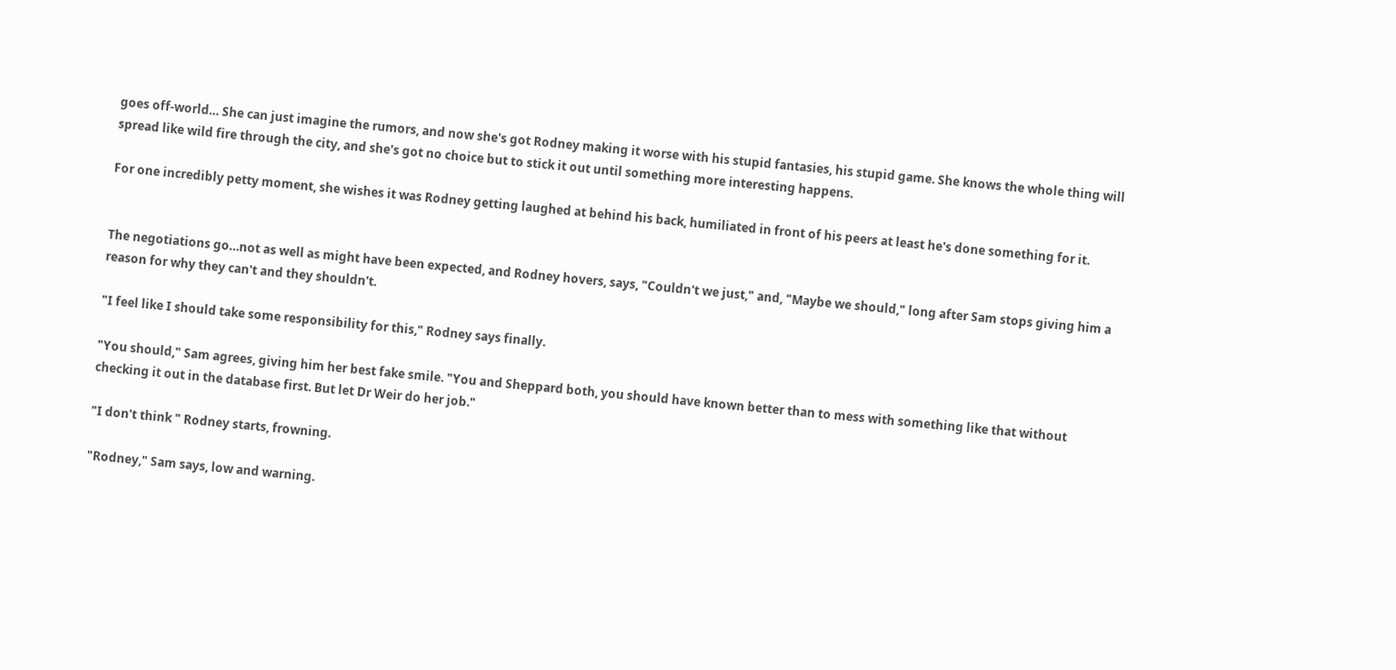goes off-world… She can just imagine the rumors, and now she's got Rodney making it worse with his stupid fantasies, his stupid game. She knows the whole thing will spread like wild fire through the city, and she's got no choice but to stick it out until something more interesting happens.

For one incredibly petty moment, she wishes it was Rodney getting laughed at behind his back, humiliated in front of his peers at least he's done something for it.


The negotiations go…not as well as might have been expected, and Rodney hovers, says, "Couldn't we just," and, "Maybe we should," long after Sam stops giving him a reason for why they can't and they shouldn't.

"I feel like I should take some responsibility for this," Rodney says finally.

"You should," Sam agrees, giving him her best fake smile. "You and Sheppard both, you should have known better than to mess with something like that without checking it out in the database first. But let Dr Weir do her job."

"I don't think " Rodney starts, frowning.

"Rodney," Sam says, low and warning.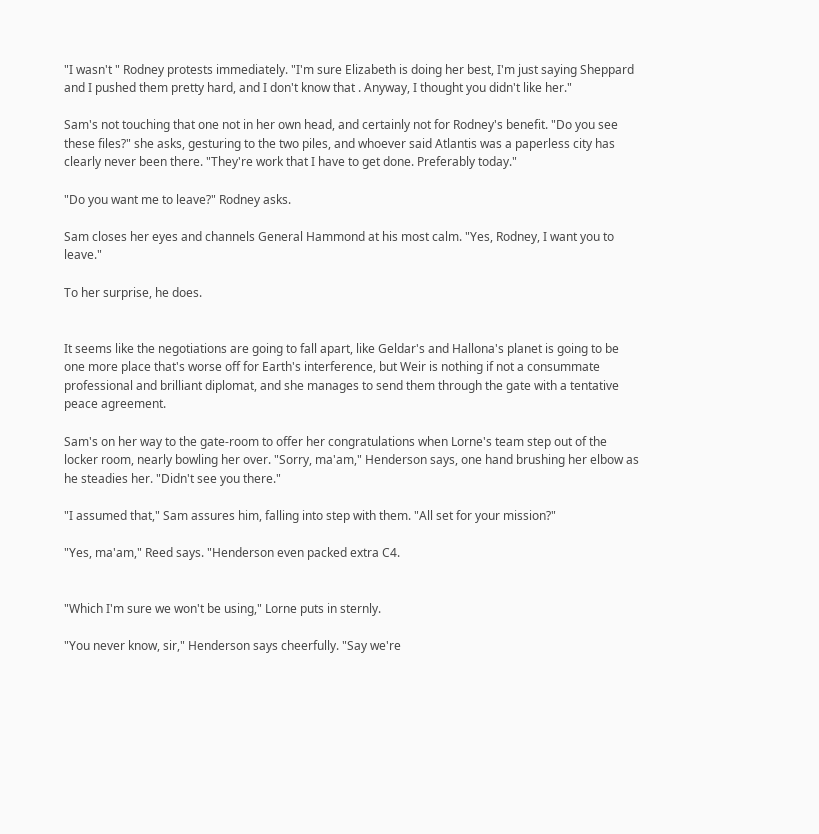"I wasn't " Rodney protests immediately. "I'm sure Elizabeth is doing her best, I'm just saying Sheppard and I pushed them pretty hard, and I don't know that . Anyway, I thought you didn't like her."

Sam's not touching that one not in her own head, and certainly not for Rodney's benefit. "Do you see these files?" she asks, gesturing to the two piles, and whoever said Atlantis was a paperless city has clearly never been there. "They're work that I have to get done. Preferably today."

"Do you want me to leave?" Rodney asks.

Sam closes her eyes and channels General Hammond at his most calm. "Yes, Rodney, I want you to leave."

To her surprise, he does.


It seems like the negotiations are going to fall apart, like Geldar's and Hallona's planet is going to be one more place that's worse off for Earth's interference, but Weir is nothing if not a consummate professional and brilliant diplomat, and she manages to send them through the gate with a tentative peace agreement.

Sam's on her way to the gate-room to offer her congratulations when Lorne's team step out of the locker room, nearly bowling her over. "Sorry, ma'am," Henderson says, one hand brushing her elbow as he steadies her. "Didn't see you there."

"I assumed that," Sam assures him, falling into step with them. "All set for your mission?"

"Yes, ma'am," Reed says. "Henderson even packed extra C4.


"Which I'm sure we won't be using," Lorne puts in sternly.

"You never know, sir," Henderson says cheerfully. "Say we're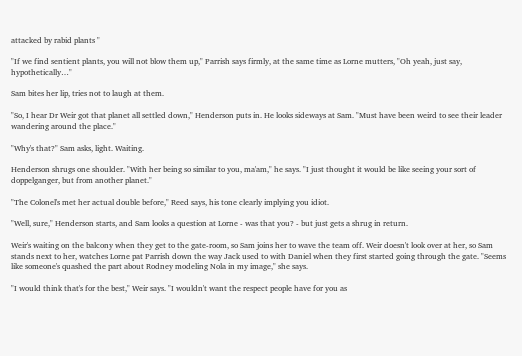attacked by rabid plants "

"If we find sentient plants, you will not blow them up," Parrish says firmly, at the same time as Lorne mutters, "Oh yeah, just say, hypothetically…"

Sam bites her lip, tries not to laugh at them.

"So, I hear Dr Weir got that planet all settled down," Henderson puts in. He looks sideways at Sam. "Must have been weird to see their leader wandering around the place."

"Why's that?" Sam asks, light. Waiting.

Henderson shrugs one shoulder. "With her being so similar to you, ma'am," he says. "I just thought it would be like seeing your sort of doppelganger, but from another planet."

"The Colonel's met her actual double before," Reed says, his tone clearly implying you idiot.

"Well, sure," Henderson starts, and Sam looks a question at Lorne - was that you? - but just gets a shrug in return.

Weir's waiting on the balcony when they get to the gate-room, so Sam joins her to wave the team off. Weir doesn't look over at her, so Sam stands next to her, watches Lorne pat Parrish down the way Jack used to with Daniel when they first started going through the gate. "Seems like someone's quashed the part about Rodney modeling Nola in my image," she says.

"I would think that's for the best," Weir says. "I wouldn't want the respect people have for you as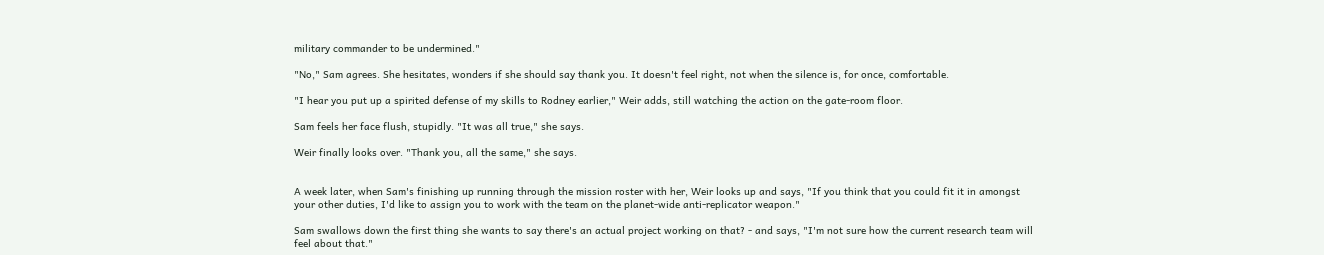military commander to be undermined."

"No," Sam agrees. She hesitates, wonders if she should say thank you. It doesn't feel right, not when the silence is, for once, comfortable.

"I hear you put up a spirited defense of my skills to Rodney earlier," Weir adds, still watching the action on the gate-room floor.

Sam feels her face flush, stupidly. "It was all true," she says.

Weir finally looks over. "Thank you, all the same," she says.


A week later, when Sam's finishing up running through the mission roster with her, Weir looks up and says, "If you think that you could fit it in amongst your other duties, I'd like to assign you to work with the team on the planet-wide anti-replicator weapon."

Sam swallows down the first thing she wants to say there's an actual project working on that? - and says, "I'm not sure how the current research team will feel about that."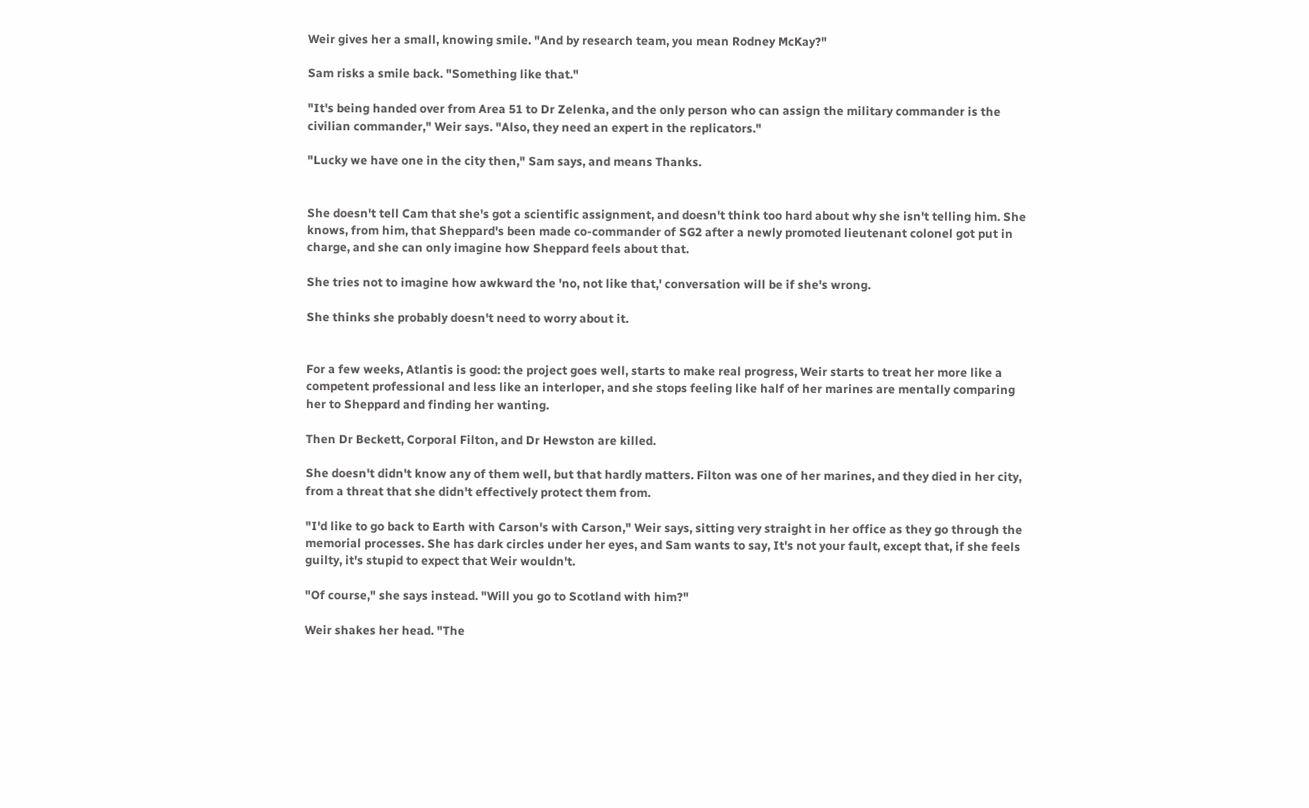Weir gives her a small, knowing smile. "And by research team, you mean Rodney McKay?"

Sam risks a smile back. "Something like that."

"It's being handed over from Area 51 to Dr Zelenka, and the only person who can assign the military commander is the civilian commander," Weir says. "Also, they need an expert in the replicators."

"Lucky we have one in the city then," Sam says, and means Thanks.


She doesn't tell Cam that she's got a scientific assignment, and doesn't think too hard about why she isn't telling him. She knows, from him, that Sheppard's been made co-commander of SG2 after a newly promoted lieutenant colonel got put in charge, and she can only imagine how Sheppard feels about that.

She tries not to imagine how awkward the 'no, not like that,' conversation will be if she's wrong.

She thinks she probably doesn't need to worry about it.


For a few weeks, Atlantis is good: the project goes well, starts to make real progress, Weir starts to treat her more like a competent professional and less like an interloper, and she stops feeling like half of her marines are mentally comparing her to Sheppard and finding her wanting.

Then Dr Beckett, Corporal Filton, and Dr Hewston are killed.

She doesn't didn't know any of them well, but that hardly matters. Filton was one of her marines, and they died in her city, from a threat that she didn't effectively protect them from.

"I'd like to go back to Earth with Carson's with Carson," Weir says, sitting very straight in her office as they go through the memorial processes. She has dark circles under her eyes, and Sam wants to say, It's not your fault, except that, if she feels guilty, it's stupid to expect that Weir wouldn't.

"Of course," she says instead. "Will you go to Scotland with him?"

Weir shakes her head. "The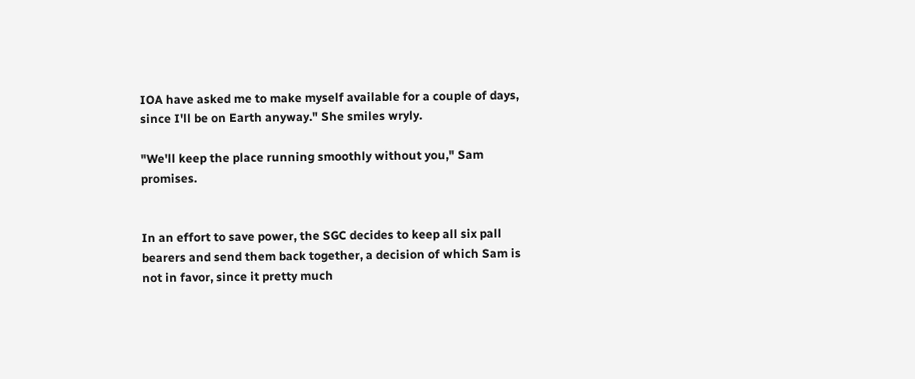IOA have asked me to make myself available for a couple of days, since I'll be on Earth anyway." She smiles wryly.

"We'll keep the place running smoothly without you," Sam promises.


In an effort to save power, the SGC decides to keep all six pall bearers and send them back together, a decision of which Sam is not in favor, since it pretty much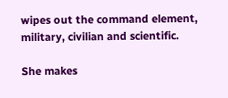wipes out the command element, military, civilian and scientific.

She makes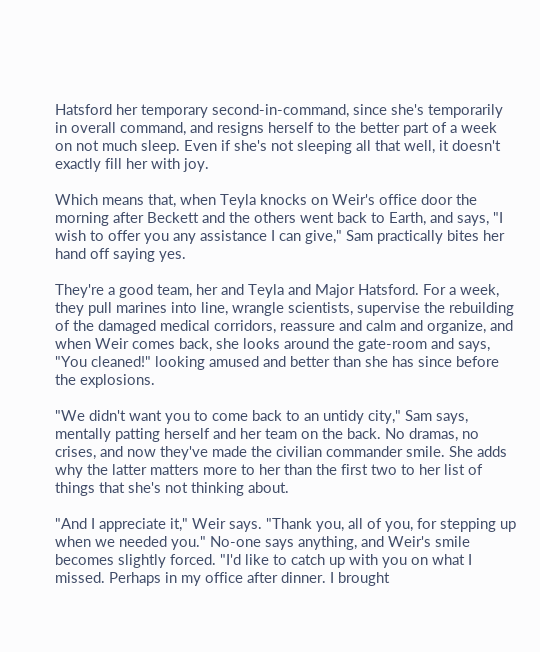Hatsford her temporary second-in-command, since she's temporarily in overall command, and resigns herself to the better part of a week on not much sleep. Even if she's not sleeping all that well, it doesn't exactly fill her with joy.

Which means that, when Teyla knocks on Weir's office door the morning after Beckett and the others went back to Earth, and says, "I wish to offer you any assistance I can give," Sam practically bites her hand off saying yes.

They're a good team, her and Teyla and Major Hatsford. For a week, they pull marines into line, wrangle scientists, supervise the rebuilding of the damaged medical corridors, reassure and calm and organize, and when Weir comes back, she looks around the gate-room and says, "You cleaned!" looking amused and better than she has since before the explosions.

"We didn't want you to come back to an untidy city," Sam says, mentally patting herself and her team on the back. No dramas, no crises, and now they've made the civilian commander smile. She adds why the latter matters more to her than the first two to her list of things that she's not thinking about.

"And I appreciate it," Weir says. "Thank you, all of you, for stepping up when we needed you." No-one says anything, and Weir's smile becomes slightly forced. "I'd like to catch up with you on what I missed. Perhaps in my office after dinner. I brought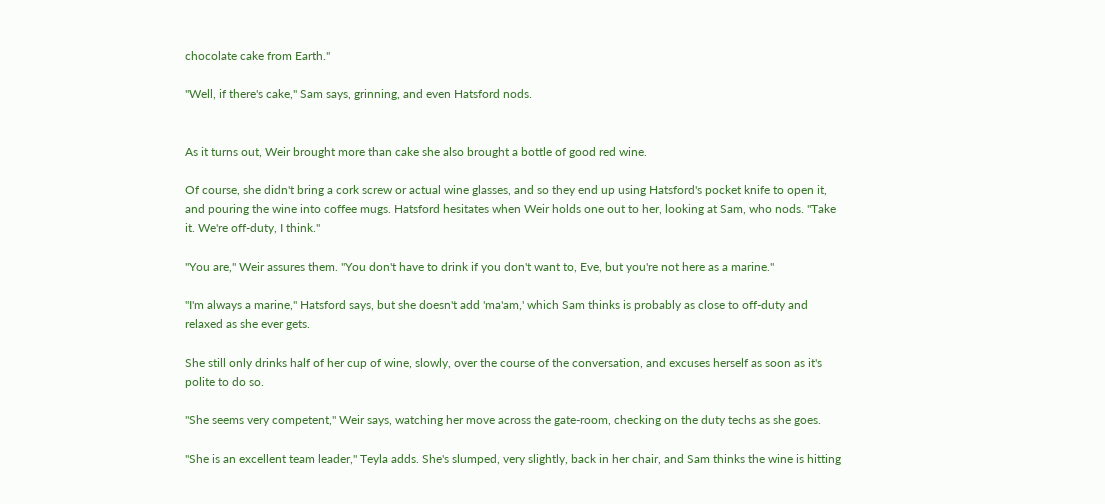chocolate cake from Earth."

"Well, if there's cake," Sam says, grinning, and even Hatsford nods.


As it turns out, Weir brought more than cake she also brought a bottle of good red wine.

Of course, she didn't bring a cork screw or actual wine glasses, and so they end up using Hatsford's pocket knife to open it, and pouring the wine into coffee mugs. Hatsford hesitates when Weir holds one out to her, looking at Sam, who nods. "Take it. We're off-duty, I think."

"You are," Weir assures them. "You don't have to drink if you don't want to, Eve, but you're not here as a marine."

"I'm always a marine," Hatsford says, but she doesn't add 'ma'am,' which Sam thinks is probably as close to off-duty and relaxed as she ever gets.

She still only drinks half of her cup of wine, slowly, over the course of the conversation, and excuses herself as soon as it's polite to do so.

"She seems very competent," Weir says, watching her move across the gate-room, checking on the duty techs as she goes.

"She is an excellent team leader," Teyla adds. She's slumped, very slightly, back in her chair, and Sam thinks the wine is hitting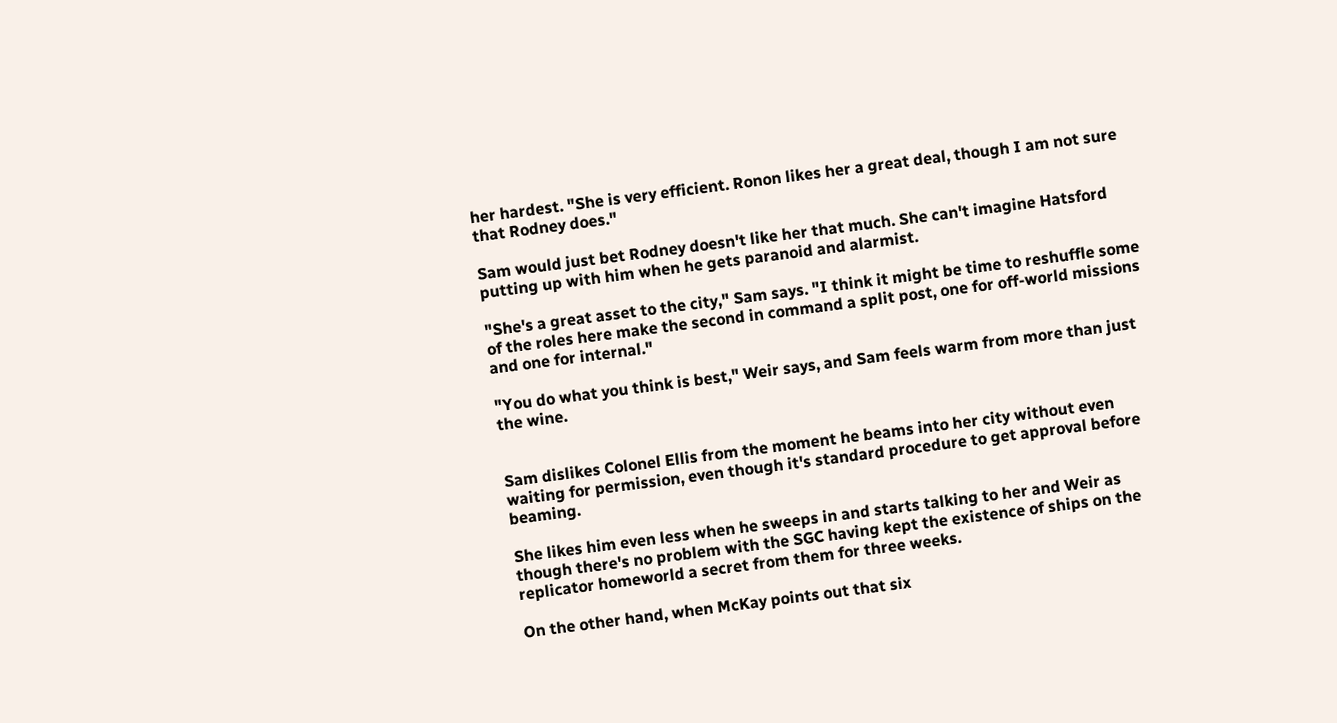her hardest. "She is very efficient. Ronon likes her a great deal, though I am not sure that Rodney does."

Sam would just bet Rodney doesn't like her that much. She can't imagine Hatsford putting up with him when he gets paranoid and alarmist.

"She's a great asset to the city," Sam says. "I think it might be time to reshuffle some of the roles here make the second in command a split post, one for off-world missions and one for internal."

"You do what you think is best," Weir says, and Sam feels warm from more than just the wine.


Sam dislikes Colonel Ellis from the moment he beams into her city without even waiting for permission, even though it's standard procedure to get approval before beaming.

She likes him even less when he sweeps in and starts talking to her and Weir as though there's no problem with the SGC having kept the existence of ships on the replicator homeworld a secret from them for three weeks.

On the other hand, when McKay points out that six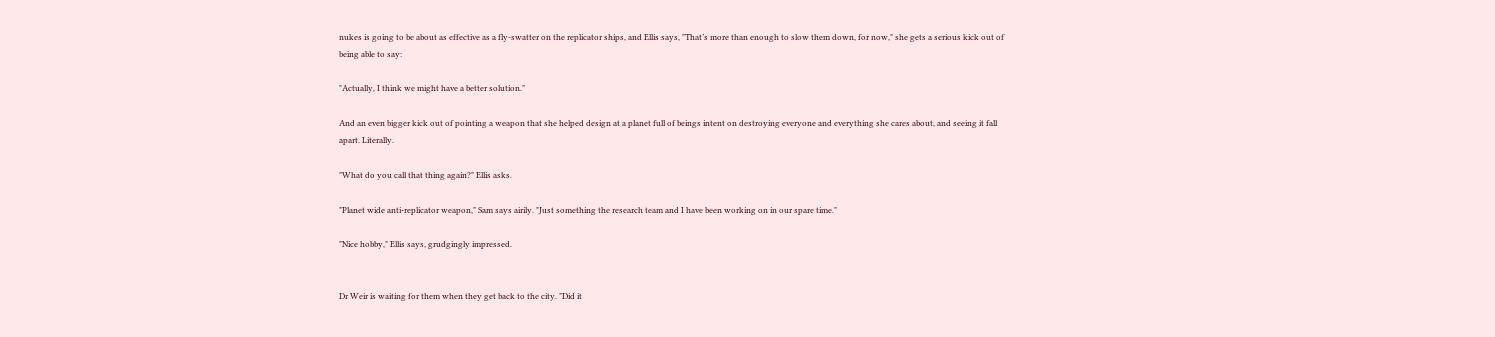nukes is going to be about as effective as a fly-swatter on the replicator ships, and Ellis says, "That’s more than enough to slow them down, for now," she gets a serious kick out of being able to say:

"Actually, I think we might have a better solution."

And an even bigger kick out of pointing a weapon that she helped design at a planet full of beings intent on destroying everyone and everything she cares about, and seeing it fall apart. Literally.

"What do you call that thing again?" Ellis asks.

"Planet wide anti-replicator weapon," Sam says airily. "Just something the research team and I have been working on in our spare time."

"Nice hobby," Ellis says, grudgingly impressed.


Dr Weir is waiting for them when they get back to the city. "Did it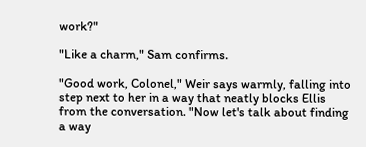work?"

"Like a charm," Sam confirms.

"Good work, Colonel," Weir says warmly, falling into step next to her in a way that neatly blocks Ellis from the conversation. "Now let's talk about finding a way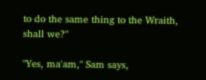to do the same thing to the Wraith, shall we?"

"Yes, ma'am," Sam says,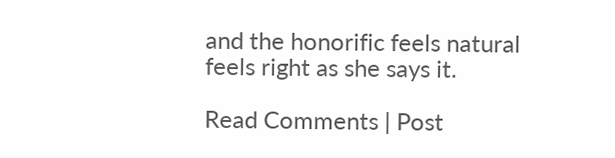and the honorific feels natural feels right as she says it.

Read Comments | Post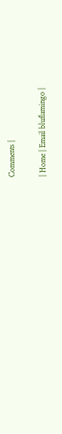Comments |

| Home | Email bluflamingo |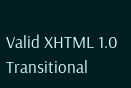Valid XHTML 1.0 Transitional